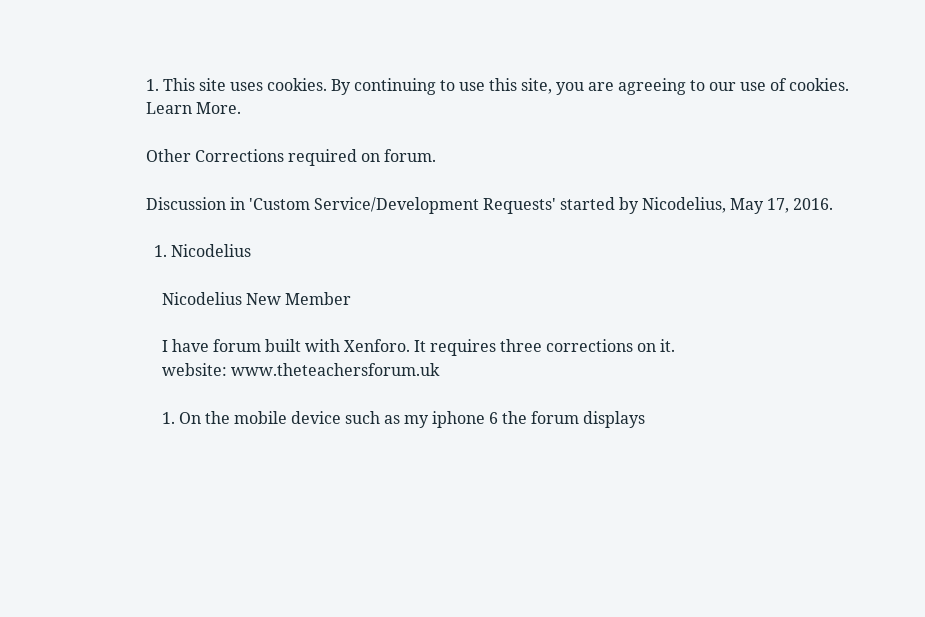1. This site uses cookies. By continuing to use this site, you are agreeing to our use of cookies. Learn More.

Other Corrections required on forum.

Discussion in 'Custom Service/Development Requests' started by Nicodelius, May 17, 2016.

  1. Nicodelius

    Nicodelius New Member

    I have forum built with Xenforo. It requires three corrections on it.
    website: www.theteachersforum.uk

    1. On the mobile device such as my iphone 6 the forum displays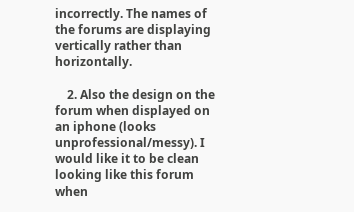incorrectly. The names of the forums are displaying vertically rather than horizontally.

    2. Also the design on the forum when displayed on an iphone (looks unprofessional/messy). I would like it to be clean looking like this forum when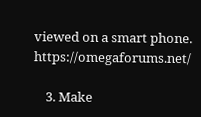viewed on a smart phone. https://omegaforums.net/

    3. Make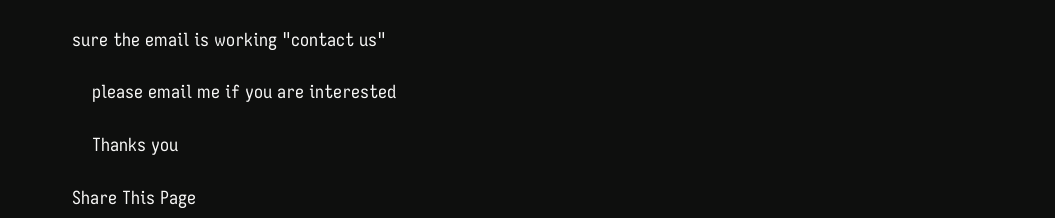sure the email is working "contact us"

    please email me if you are interested

    Thanks you

Share This Page